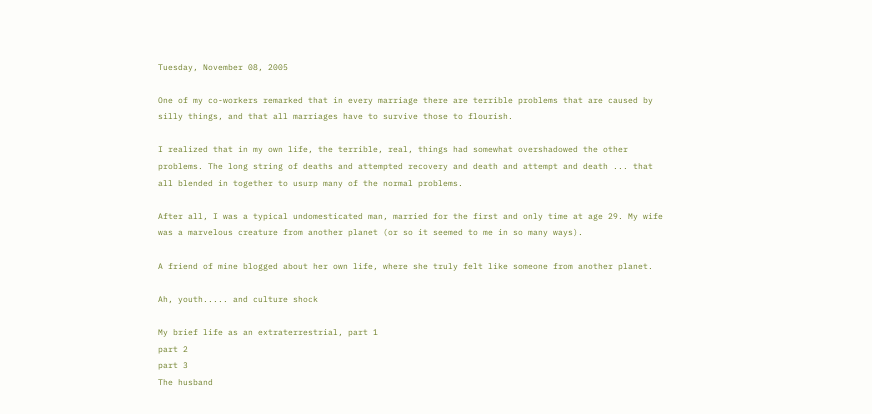Tuesday, November 08, 2005

One of my co-workers remarked that in every marriage there are terrible problems that are caused by silly things, and that all marriages have to survive those to flourish.

I realized that in my own life, the terrible, real, things had somewhat overshadowed the other problems. The long string of deaths and attempted recovery and death and attempt and death ... that all blended in together to usurp many of the normal problems.

After all, I was a typical undomesticated man, married for the first and only time at age 29. My wife was a marvelous creature from another planet (or so it seemed to me in so many ways).

A friend of mine blogged about her own life, where she truly felt like someone from another planet.

Ah, youth..... and culture shock

My brief life as an extraterrestrial, part 1
part 2
part 3
The husband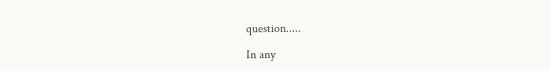question.....

In any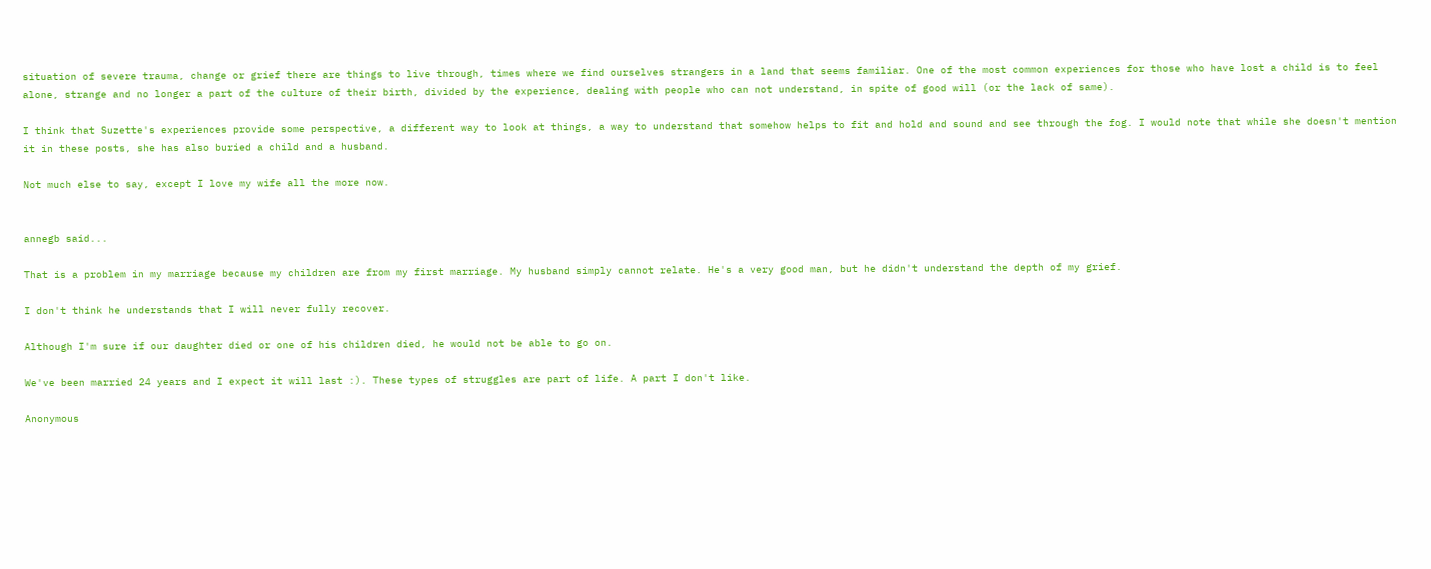situation of severe trauma, change or grief there are things to live through, times where we find ourselves strangers in a land that seems familiar. One of the most common experiences for those who have lost a child is to feel alone, strange and no longer a part of the culture of their birth, divided by the experience, dealing with people who can not understand, in spite of good will (or the lack of same).

I think that Suzette's experiences provide some perspective, a different way to look at things, a way to understand that somehow helps to fit and hold and sound and see through the fog. I would note that while she doesn't mention it in these posts, she has also buried a child and a husband.

Not much else to say, except I love my wife all the more now.


annegb said...

That is a problem in my marriage because my children are from my first marriage. My husband simply cannot relate. He's a very good man, but he didn't understand the depth of my grief.

I don't think he understands that I will never fully recover.

Although I'm sure if our daughter died or one of his children died, he would not be able to go on.

We've been married 24 years and I expect it will last :). These types of struggles are part of life. A part I don't like.

Anonymous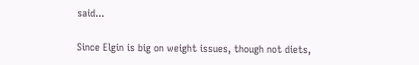said...

Since Elgin is big on weight issues, though not diets,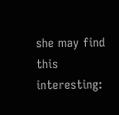she may find this interesting: